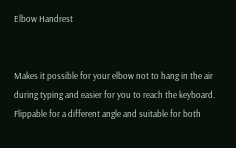Elbow Handrest


Makes it possible for your elbow not to hang in the air during typing and easier for you to reach the keyboard. Flippable for a different angle and suitable for both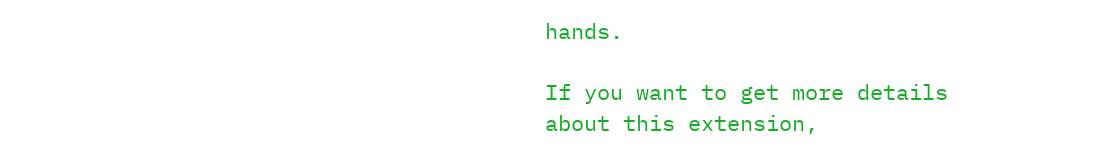hands.

If you want to get more details about this extension,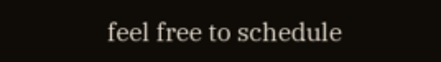feel free to schedule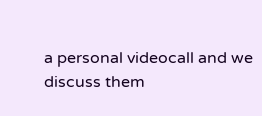a personal videocall and we discuss them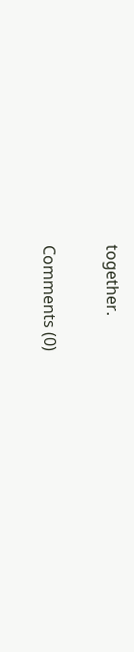together.


Comments (0)